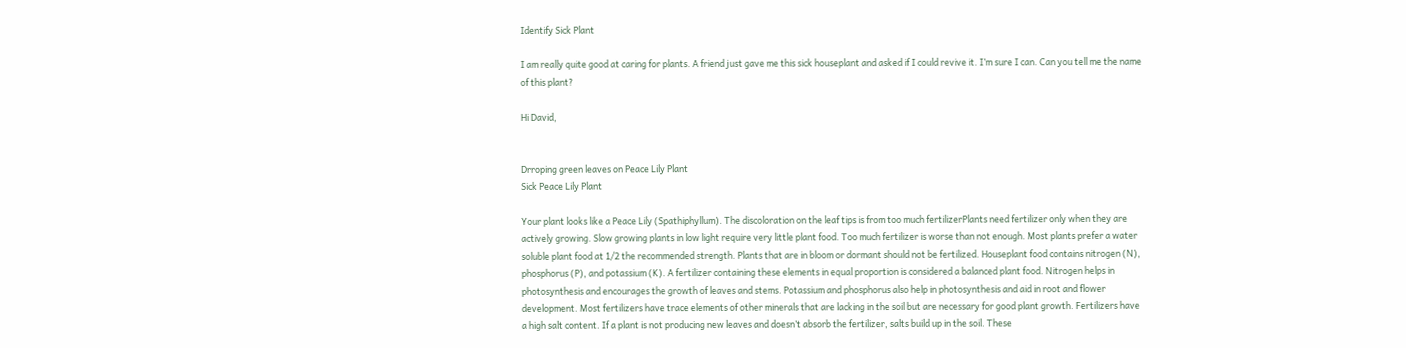Identify Sick Plant

I am really quite good at caring for plants. A friend just gave me this sick houseplant and asked if I could revive it. I’m sure I can. Can you tell me the name of this plant?

Hi David,


Drroping green leaves on Peace Lily Plant
Sick Peace Lily Plant

Your plant looks like a Peace Lily (Spathiphyllum). The discoloration on the leaf tips is from too much fertilizerPlants need fertilizer only when they are actively growing. Slow growing plants in low light require very little plant food. Too much fertilizer is worse than not enough. Most plants prefer a water soluble plant food at 1/2 the recommended strength. Plants that are in bloom or dormant should not be fertilized. Houseplant food contains nitrogen (N), phosphorus (P), and potassium (K). A fertilizer containing these elements in equal proportion is considered a balanced plant food. Nitrogen helps in photosynthesis and encourages the growth of leaves and stems. Potassium and phosphorus also help in photosynthesis and aid in root and flower development. Most fertilizers have trace elements of other minerals that are lacking in the soil but are necessary for good plant growth. Fertilizers have a high salt content. If a plant is not producing new leaves and doesn’t absorb the fertilizer, salts build up in the soil. These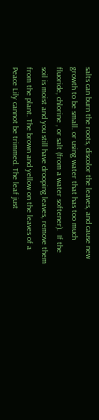salts can burn the roots, discolor the leaves, and cause new growth to be small. or using water that has too much fluoride, chlorine , or salt (from a water softener).  If the soil is moist and you still have drooping leaves, remove them from the plant. The brown and yellow on the leaves of a Peace Lily cannot be trimmed. The leaf just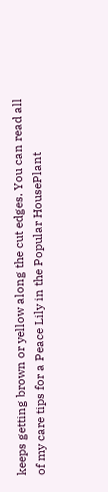keeps getting brown or yellow along the cut edges. You can read all of my care tips for a Peace Lily in the Popular HousePlant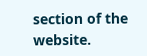section of the website.